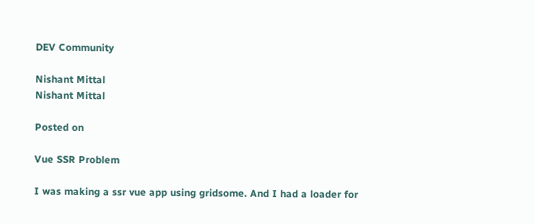DEV Community

Nishant Mittal
Nishant Mittal

Posted on

Vue SSR Problem

I was making a ssr vue app using gridsome. And I had a loader for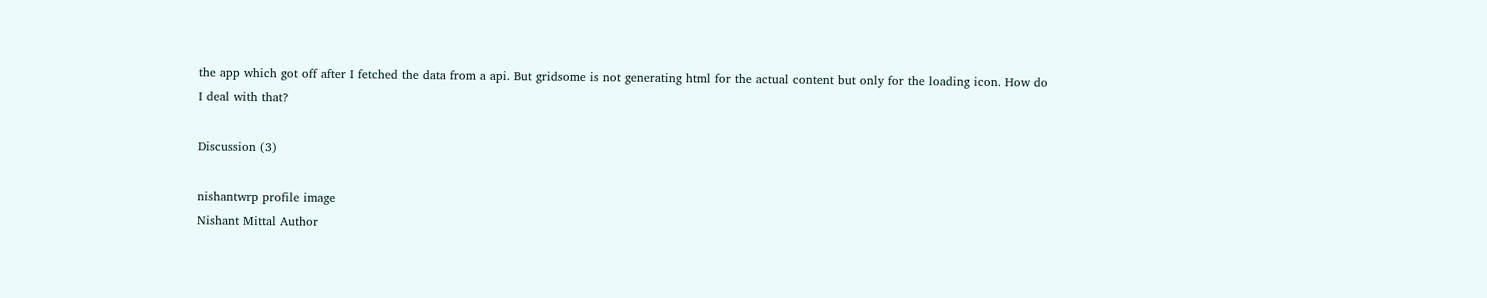the app which got off after I fetched the data from a api. But gridsome is not generating html for the actual content but only for the loading icon. How do I deal with that?

Discussion (3)

nishantwrp profile image
Nishant Mittal Author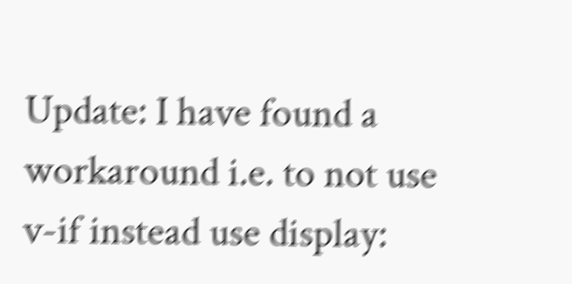Update: I have found a workaround i.e. to not use v-if instead use display: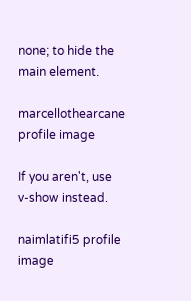none; to hide the main element.

marcellothearcane profile image

If you aren't, use v-show instead.

naimlatifi5 profile image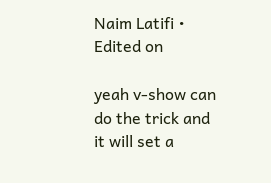Naim Latifi • Edited on

yeah v-show can do the trick and it will set a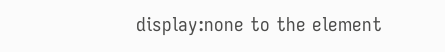display:none to the element